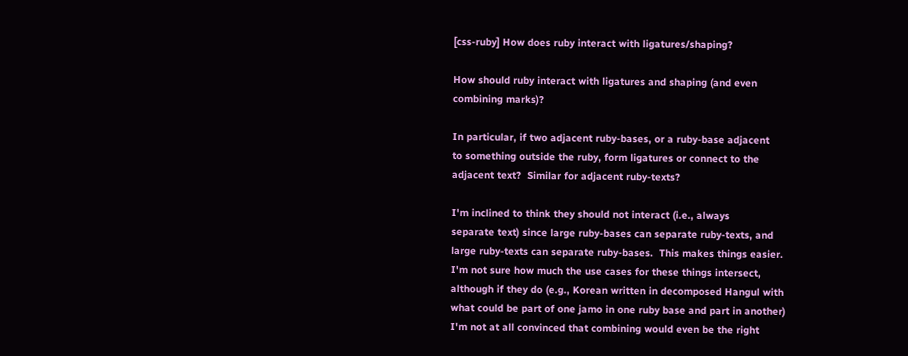[css-ruby] How does ruby interact with ligatures/shaping?

How should ruby interact with ligatures and shaping (and even
combining marks)?

In particular, if two adjacent ruby-bases, or a ruby-base adjacent
to something outside the ruby, form ligatures or connect to the
adjacent text?  Similar for adjacent ruby-texts?

I'm inclined to think they should not interact (i.e., always
separate text) since large ruby-bases can separate ruby-texts, and
large ruby-texts can separate ruby-bases.  This makes things easier.
I'm not sure how much the use cases for these things intersect,
although if they do (e.g., Korean written in decomposed Hangul with
what could be part of one jamo in one ruby base and part in another)
I'm not at all convinced that combining would even be the right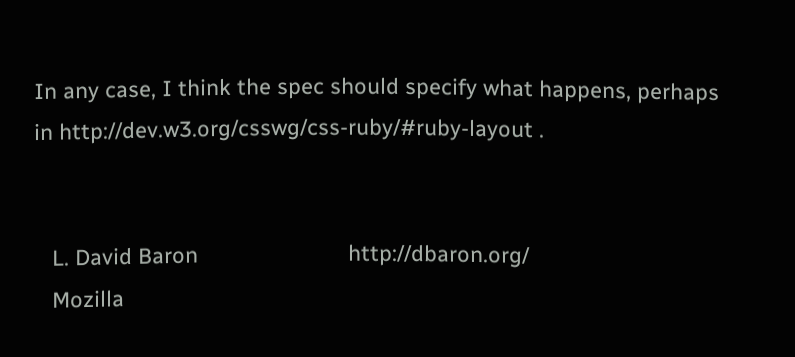In any case, I think the spec should specify what happens, perhaps
in http://dev.w3.org/csswg/css-ruby/#ruby-layout .


   L. David Baron                         http://dbaron.org/
   Mozilla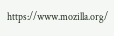https://www.mozilla.org/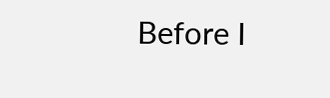Before I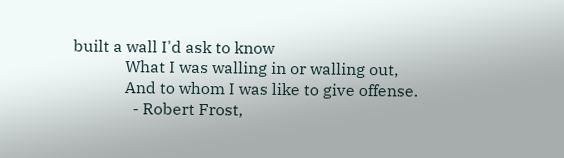built a wall I'd ask to know
             What I was walling in or walling out,
             And to whom I was like to give offense.
               - Robert Frost,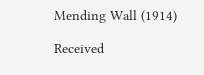Mending Wall (1914)

Received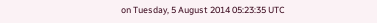on Tuesday, 5 August 2014 05:23:35 UTC